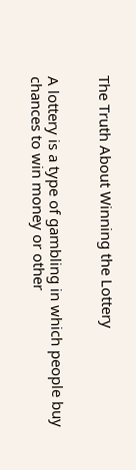The Truth About Winning the Lottery


A lottery is a type of gambling in which people buy chances to win money or other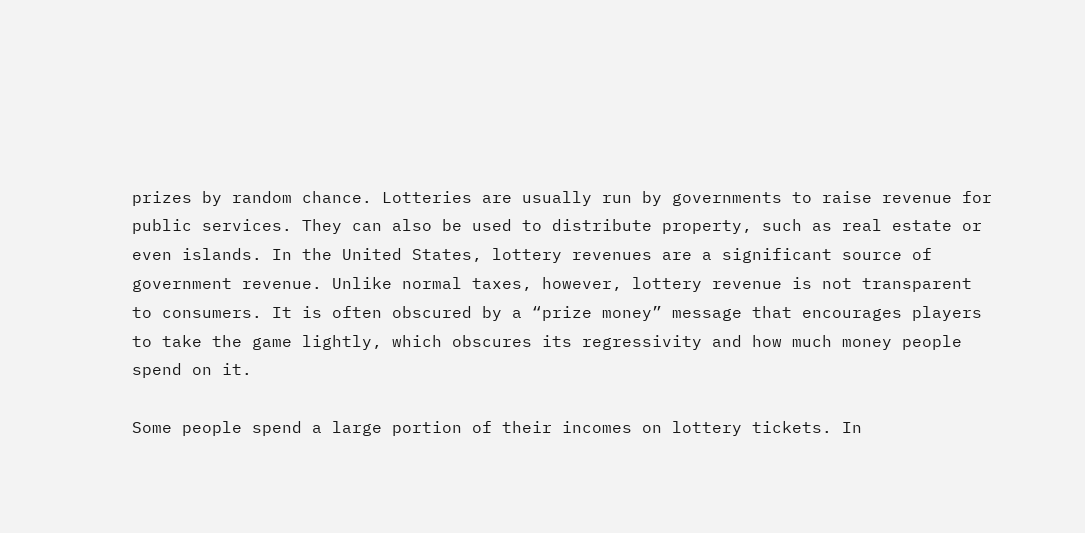prizes by random chance. Lotteries are usually run by governments to raise revenue for public services. They can also be used to distribute property, such as real estate or even islands. In the United States, lottery revenues are a significant source of government revenue. Unlike normal taxes, however, lottery revenue is not transparent to consumers. It is often obscured by a “prize money” message that encourages players to take the game lightly, which obscures its regressivity and how much money people spend on it.

Some people spend a large portion of their incomes on lottery tickets. In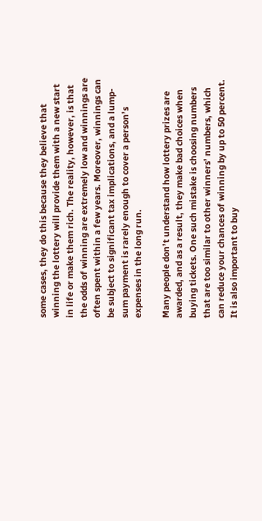some cases, they do this because they believe that winning the lottery will provide them with a new start in life or make them rich. The reality, however, is that the odds of winning are extremely low and winnings are often spent within a few years. Moreover, winnings can be subject to significant tax implications, and a lump-sum payment is rarely enough to cover a person’s expenses in the long run.

Many people don’t understand how lottery prizes are awarded, and as a result, they make bad choices when buying tickets. One such mistake is choosing numbers that are too similar to other winners’ numbers, which can reduce your chances of winning by up to 50 percent. It is also important to buy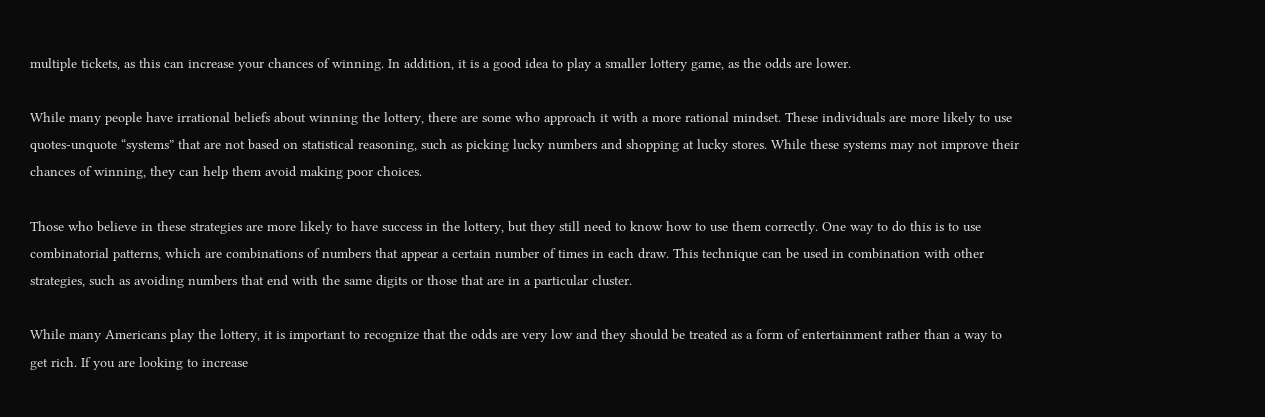multiple tickets, as this can increase your chances of winning. In addition, it is a good idea to play a smaller lottery game, as the odds are lower.

While many people have irrational beliefs about winning the lottery, there are some who approach it with a more rational mindset. These individuals are more likely to use quotes-unquote “systems” that are not based on statistical reasoning, such as picking lucky numbers and shopping at lucky stores. While these systems may not improve their chances of winning, they can help them avoid making poor choices.

Those who believe in these strategies are more likely to have success in the lottery, but they still need to know how to use them correctly. One way to do this is to use combinatorial patterns, which are combinations of numbers that appear a certain number of times in each draw. This technique can be used in combination with other strategies, such as avoiding numbers that end with the same digits or those that are in a particular cluster.

While many Americans play the lottery, it is important to recognize that the odds are very low and they should be treated as a form of entertainment rather than a way to get rich. If you are looking to increase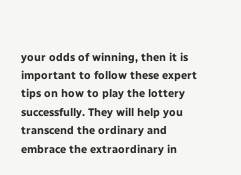your odds of winning, then it is important to follow these expert tips on how to play the lottery successfully. They will help you transcend the ordinary and embrace the extraordinary in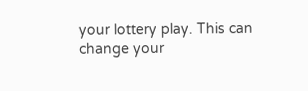your lottery play. This can change your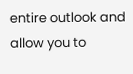entire outlook and allow you to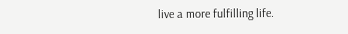live a more fulfilling life.